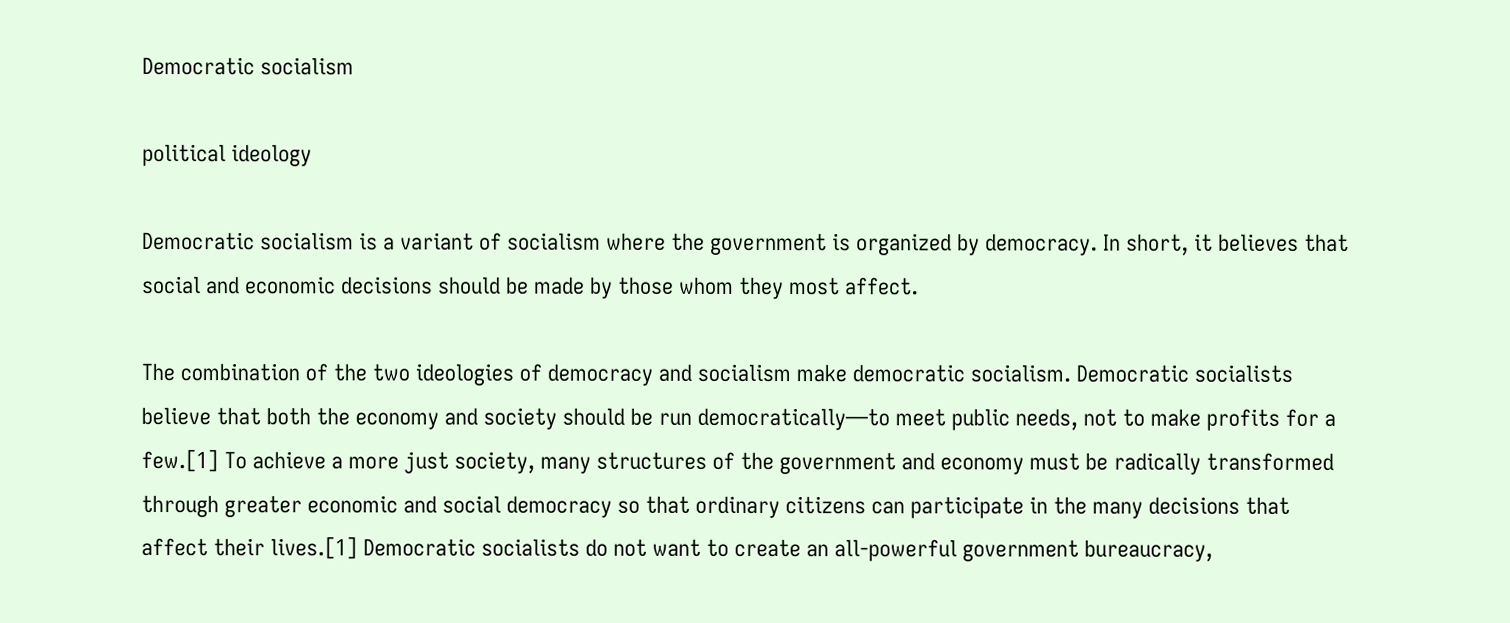Democratic socialism

political ideology

Democratic socialism is a variant of socialism where the government is organized by democracy. In short, it believes that social and economic decisions should be made by those whom they most affect.

The combination of the two ideologies of democracy and socialism make democratic socialism. Democratic socialists believe that both the economy and society should be run democratically—to meet public needs, not to make profits for a few.[1] To achieve a more just society, many structures of the government and economy must be radically transformed through greater economic and social democracy so that ordinary citizens can participate in the many decisions that affect their lives.[1] Democratic socialists do not want to create an all-powerful government bureaucracy,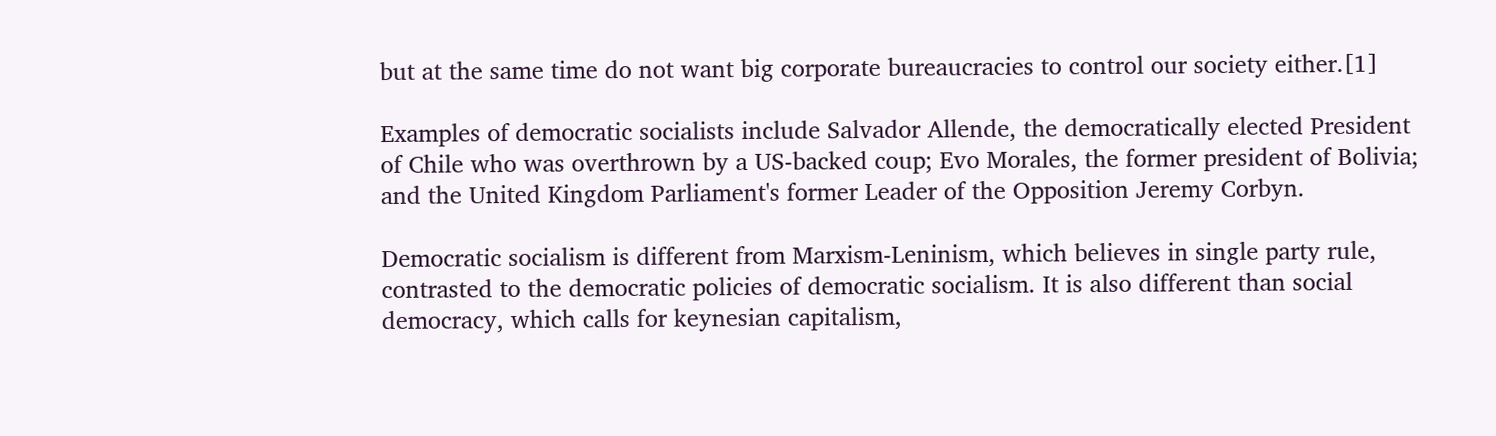but at the same time do not want big corporate bureaucracies to control our society either.[1]

Examples of democratic socialists include Salvador Allende, the democratically elected President of Chile who was overthrown by a US-backed coup; Evo Morales, the former president of Bolivia; and the United Kingdom Parliament's former Leader of the Opposition Jeremy Corbyn.

Democratic socialism is different from Marxism-Leninism, which believes in single party rule, contrasted to the democratic policies of democratic socialism. It is also different than social democracy, which calls for keynesian capitalism,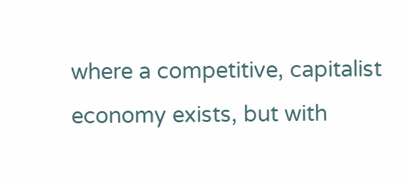where a competitive, capitalist economy exists, but with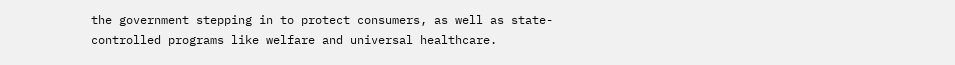the government stepping in to protect consumers, as well as state-controlled programs like welfare and universal healthcare.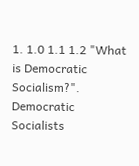1. 1.0 1.1 1.2 "What is Democratic Socialism?". Democratic Socialists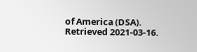of America (DSA). Retrieved 2021-03-16.